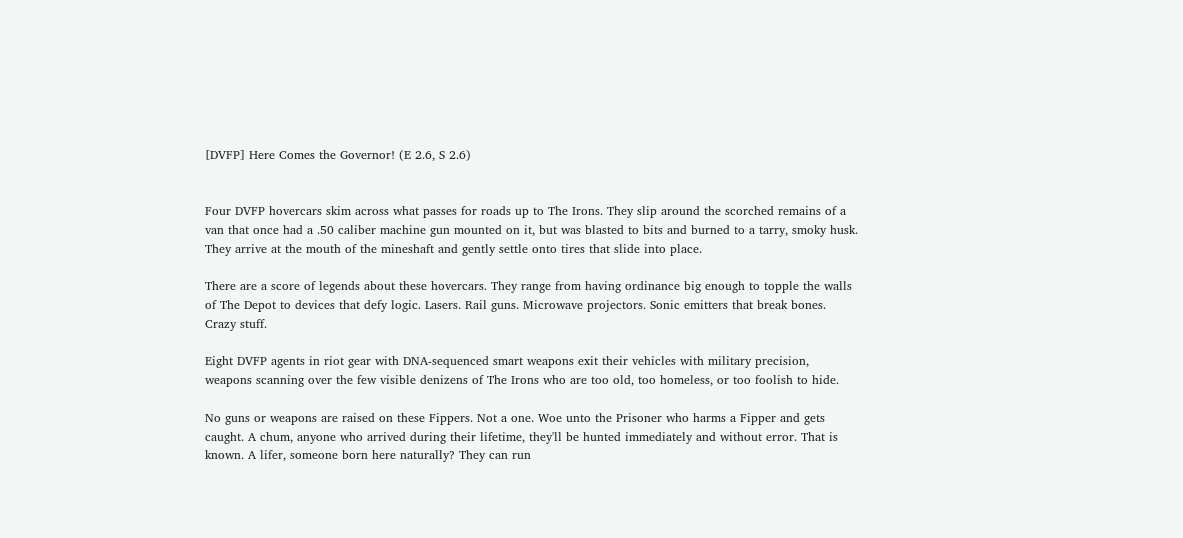[DVFP] Here Comes the Governor! (E 2.6, S 2.6)


Four DVFP hovercars skim across what passes for roads up to The Irons. They slip around the scorched remains of a van that once had a .50 caliber machine gun mounted on it, but was blasted to bits and burned to a tarry, smoky husk. They arrive at the mouth of the mineshaft and gently settle onto tires that slide into place.

There are a score of legends about these hovercars. They range from having ordinance big enough to topple the walls of The Depot to devices that defy logic. Lasers. Rail guns. Microwave projectors. Sonic emitters that break bones. Crazy stuff.

Eight DVFP agents in riot gear with DNA-sequenced smart weapons exit their vehicles with military precision, weapons scanning over the few visible denizens of The Irons who are too old, too homeless, or too foolish to hide.

No guns or weapons are raised on these Fippers. Not a one. Woe unto the Prisoner who harms a Fipper and gets caught. A chum, anyone who arrived during their lifetime, they'll be hunted immediately and without error. That is known. A lifer, someone born here naturally? They can run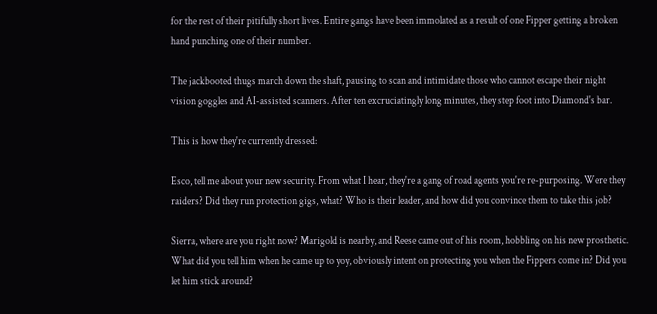for the rest of their pitifully short lives. Entire gangs have been immolated as a result of one Fipper getting a broken hand punching one of their number.

The jackbooted thugs march down the shaft, pausing to scan and intimidate those who cannot escape their night vision goggles and AI-assisted scanners. After ten excruciatingly long minutes, they step foot into Diamond's bar.

This is how they're currently dressed:

Esco, tell me about your new security. From what I hear, they're a gang of road agents you're re-purposing. Were they raiders? Did they run protection gigs, what? Who is their leader, and how did you convince them to take this job?

Sierra, where are you right now? Marigold is nearby, and Reese came out of his room, hobbling on his new prosthetic. What did you tell him when he came up to yoy, obviously intent on protecting you when the Fippers come in? Did you let him stick around?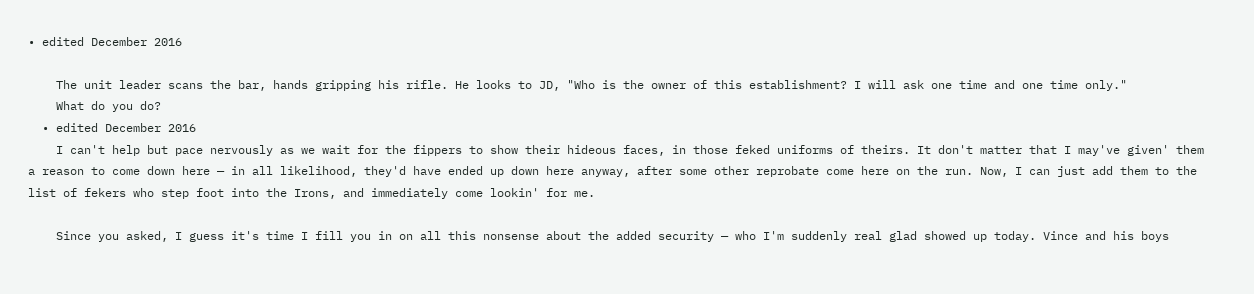• edited December 2016

    The unit leader scans the bar, hands gripping his rifle. He looks to JD, "Who is the owner of this establishment? I will ask one time and one time only."
    What do you do?
  • edited December 2016
    I can't help but pace nervously as we wait for the fippers to show their hideous faces, in those feked uniforms of theirs. It don't matter that I may've given' them a reason to come down here — in all likelihood, they'd have ended up down here anyway, after some other reprobate come here on the run. Now, I can just add them to the list of fekers who step foot into the Irons, and immediately come lookin' for me.

    Since you asked, I guess it's time I fill you in on all this nonsense about the added security — who I'm suddenly real glad showed up today. Vince and his boys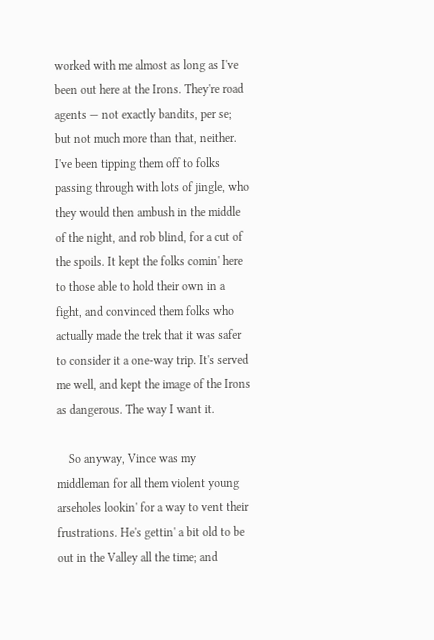worked with me almost as long as I've been out here at the Irons. They're road agents — not exactly bandits, per se; but not much more than that, neither. I've been tipping them off to folks passing through with lots of jingle, who they would then ambush in the middle of the night, and rob blind, for a cut of the spoils. It kept the folks comin' here to those able to hold their own in a fight, and convinced them folks who actually made the trek that it was safer to consider it a one-way trip. It's served me well, and kept the image of the Irons as dangerous. The way I want it.

    So anyway, Vince was my middleman for all them violent young arseholes lookin' for a way to vent their frustrations. He's gettin' a bit old to be out in the Valley all the time; and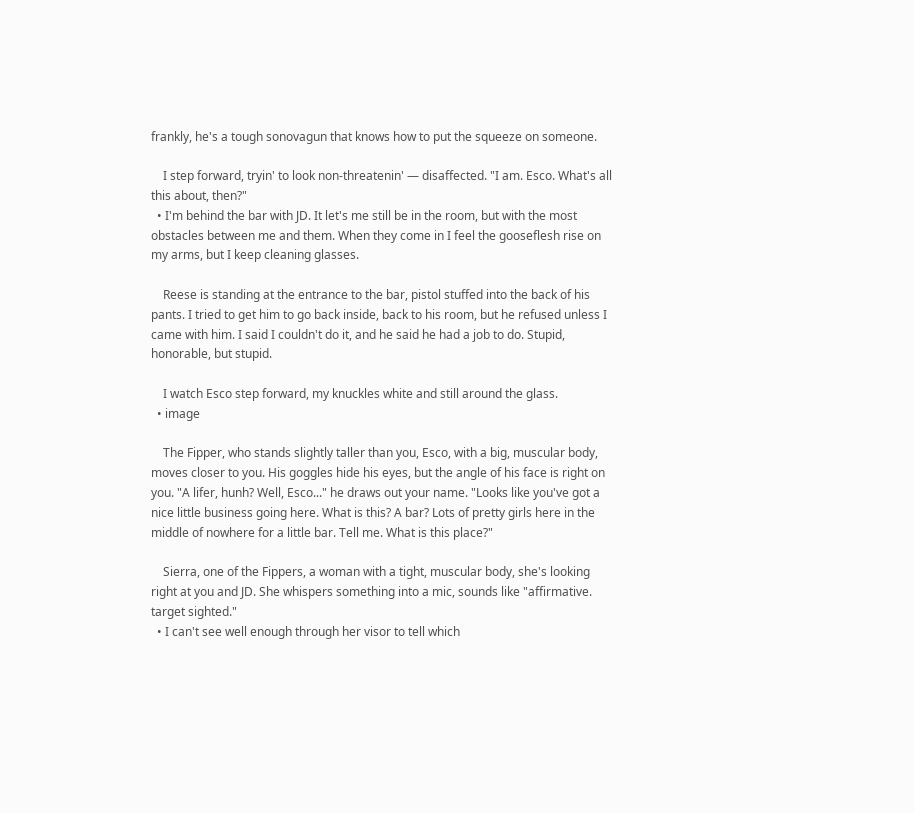frankly, he's a tough sonovagun that knows how to put the squeeze on someone.

    I step forward, tryin' to look non-threatenin' — disaffected. "I am. Esco. What's all this about, then?"
  • I'm behind the bar with JD. It let's me still be in the room, but with the most obstacles between me and them. When they come in I feel the gooseflesh rise on my arms, but I keep cleaning glasses.

    Reese is standing at the entrance to the bar, pistol stuffed into the back of his pants. I tried to get him to go back inside, back to his room, but he refused unless I came with him. I said I couldn't do it, and he said he had a job to do. Stupid, honorable, but stupid.

    I watch Esco step forward, my knuckles white and still around the glass.
  • image

    The Fipper, who stands slightly taller than you, Esco, with a big, muscular body, moves closer to you. His goggles hide his eyes, but the angle of his face is right on you. "A lifer, hunh? Well, Esco..." he draws out your name. "Looks like you've got a nice little business going here. What is this? A bar? Lots of pretty girls here in the middle of nowhere for a little bar. Tell me. What is this place?"

    Sierra, one of the Fippers, a woman with a tight, muscular body, she's looking right at you and JD. She whispers something into a mic, sounds like "affirmative. target sighted."
  • I can't see well enough through her visor to tell which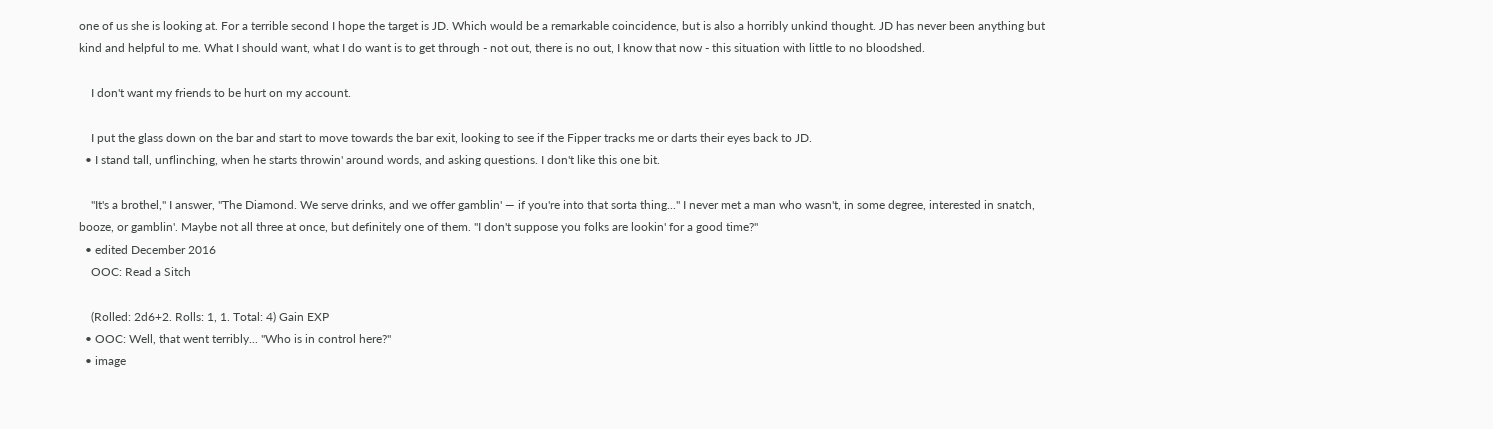one of us she is looking at. For a terrible second I hope the target is JD. Which would be a remarkable coincidence, but is also a horribly unkind thought. JD has never been anything but kind and helpful to me. What I should want, what I do want is to get through - not out, there is no out, I know that now - this situation with little to no bloodshed.

    I don't want my friends to be hurt on my account.

    I put the glass down on the bar and start to move towards the bar exit, looking to see if the Fipper tracks me or darts their eyes back to JD.
  • I stand tall, unflinching, when he starts throwin' around words, and asking questions. I don't like this one bit.

    "It's a brothel," I answer, "The Diamond. We serve drinks, and we offer gamblin' — if you're into that sorta thing..." I never met a man who wasn't, in some degree, interested in snatch, booze, or gamblin'. Maybe not all three at once, but definitely one of them. "I don't suppose you folks are lookin' for a good time?"
  • edited December 2016
    OOC: Read a Sitch

    (Rolled: 2d6+2. Rolls: 1, 1. Total: 4) Gain EXP
  • OOC: Well, that went terribly... "Who is in control here?"
  • image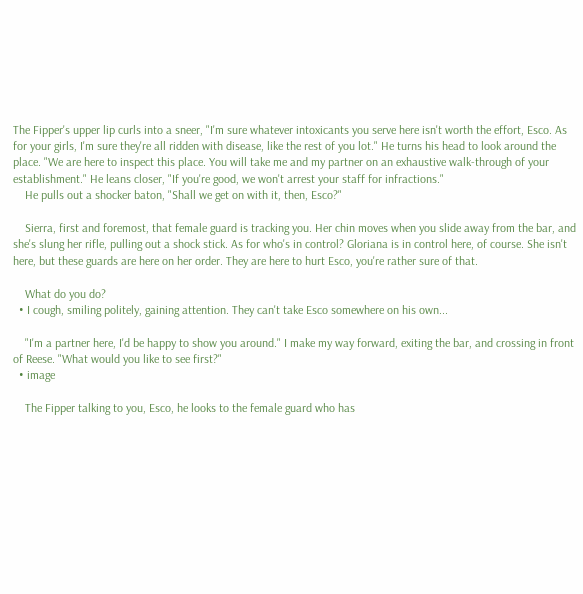The Fipper's upper lip curls into a sneer, "I'm sure whatever intoxicants you serve here isn't worth the effort, Esco. As for your girls, I'm sure they're all ridden with disease, like the rest of you lot." He turns his head to look around the place. "We are here to inspect this place. You will take me and my partner on an exhaustive walk-through of your establishment." He leans closer, "If you're good, we won't arrest your staff for infractions."
    He pulls out a shocker baton, "Shall we get on with it, then, Esco?"

    Sierra, first and foremost, that female guard is tracking you. Her chin moves when you slide away from the bar, and she's slung her rifle, pulling out a shock stick. As for who's in control? Gloriana is in control here, of course. She isn't here, but these guards are here on her order. They are here to hurt Esco, you're rather sure of that.

    What do you do?
  • I cough, smiling politely, gaining attention. They can't take Esco somewhere on his own...

    "I'm a partner here, I'd be happy to show you around." I make my way forward, exiting the bar, and crossing in front of Reese. "What would you like to see first?"
  • image

    The Fipper talking to you, Esco, he looks to the female guard who has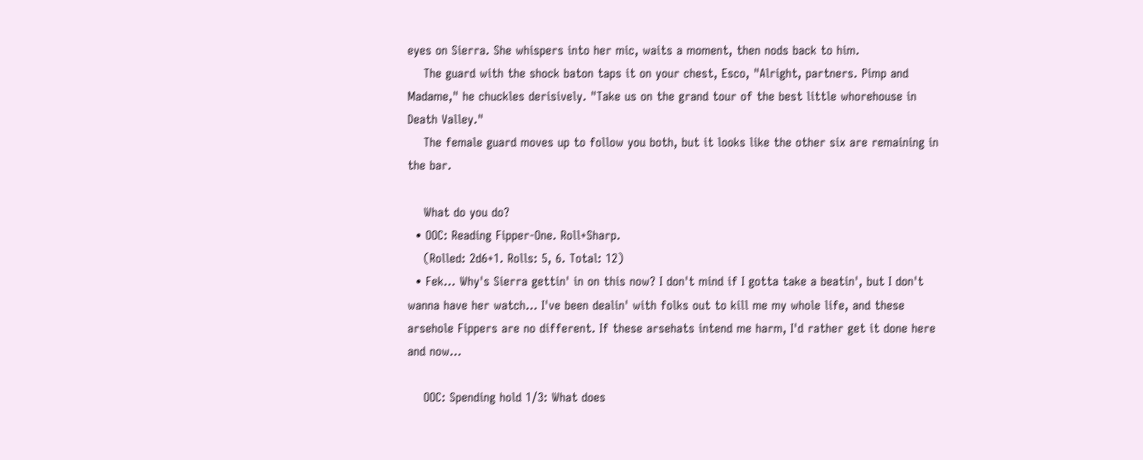eyes on Sierra. She whispers into her mic, waits a moment, then nods back to him.
    The guard with the shock baton taps it on your chest, Esco, "Alright, partners. Pimp and Madame," he chuckles derisively. "Take us on the grand tour of the best little whorehouse in Death Valley."
    The female guard moves up to follow you both, but it looks like the other six are remaining in the bar.

    What do you do?
  • OOC: Reading Fipper-One. Roll+Sharp.
    (Rolled: 2d6+1. Rolls: 5, 6. Total: 12)
  • Fek... Why's Sierra gettin' in on this now? I don't mind if I gotta take a beatin', but I don't wanna have her watch... I've been dealin' with folks out to kill me my whole life, and these arsehole Fippers are no different. If these arsehats intend me harm, I'd rather get it done here and now...

    OOC: Spending hold 1/3: What does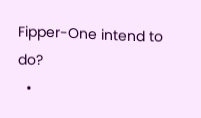Fipper-One intend to do?
  •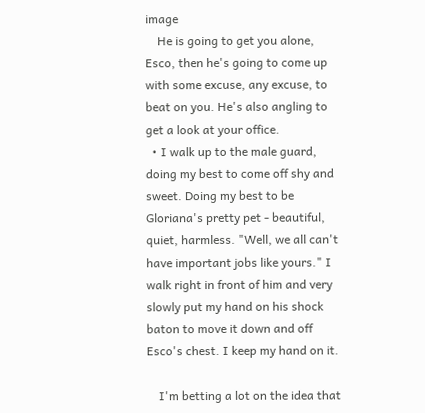image
    He is going to get you alone, Esco, then he's going to come up with some excuse, any excuse, to beat on you. He's also angling to get a look at your office.
  • I walk up to the male guard, doing my best to come off shy and sweet. Doing my best to be Gloriana's pretty pet - beautiful, quiet, harmless. "Well, we all can't have important jobs like yours." I walk right in front of him and very slowly put my hand on his shock baton to move it down and off Esco's chest. I keep my hand on it.

    I'm betting a lot on the idea that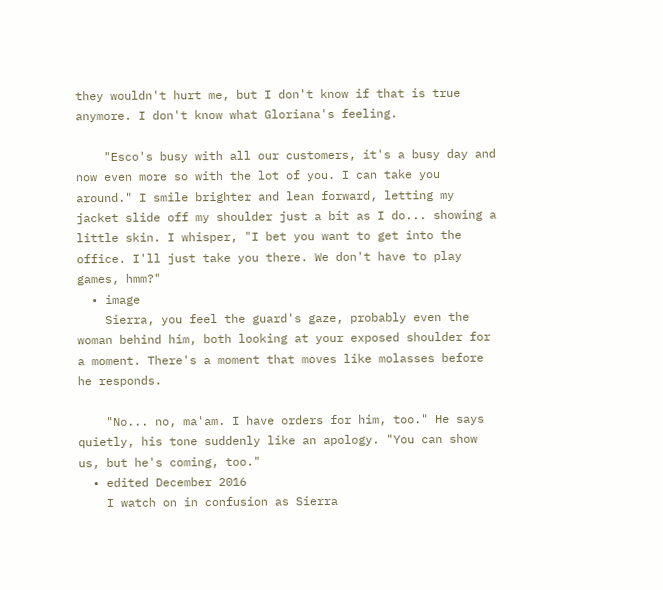they wouldn't hurt me, but I don't know if that is true anymore. I don't know what Gloriana's feeling.

    "Esco's busy with all our customers, it's a busy day and now even more so with the lot of you. I can take you around." I smile brighter and lean forward, letting my jacket slide off my shoulder just a bit as I do... showing a little skin. I whisper, "I bet you want to get into the office. I'll just take you there. We don't have to play games, hmm?"
  • image
    Sierra, you feel the guard's gaze, probably even the woman behind him, both looking at your exposed shoulder for a moment. There's a moment that moves like molasses before he responds.

    "No... no, ma'am. I have orders for him, too." He says quietly, his tone suddenly like an apology. "You can show us, but he's coming, too."
  • edited December 2016
    I watch on in confusion as Sierra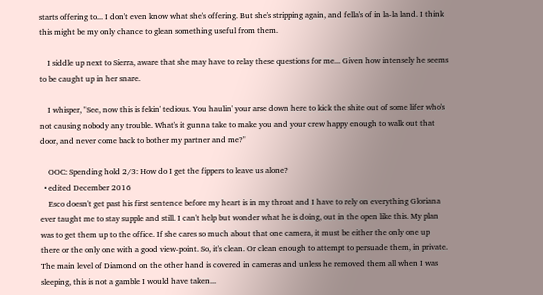starts offering to... I don't even know what she's offering. But she's stripping again, and fella's of in la-la land. I think this might be my only chance to glean something useful from them.

    I siddle up next to Sierra, aware that she may have to relay these questions for me... Given how intensely he seems to be caught up in her snare.

    I whisper, "See, now this is fekin' tedious. You haulin' your arse down here to kick the shite out of some lifer who's not causing nobody any trouble. What's it gunna take to make you and your crew happy enough to walk out that door, and never come back to bother my partner and me?"

    OOC: Spending hold 2/3: How do I get the fippers to leave us alone?
  • edited December 2016
    Esco doesn't get past his first sentence before my heart is in my throat and I have to rely on everything Gloriana ever taught me to stay supple and still. I can't help but wonder what he is doing, out in the open like this. My plan was to get them up to the office. If she cares so much about that one camera, it must be either the only one up there or the only one with a good view-point. So, it's clean. Or clean enough to attempt to persuade them, in private. The main level of Diamond on the other hand is covered in cameras and unless he removed them all when I was sleeping, this is not a gamble I would have taken...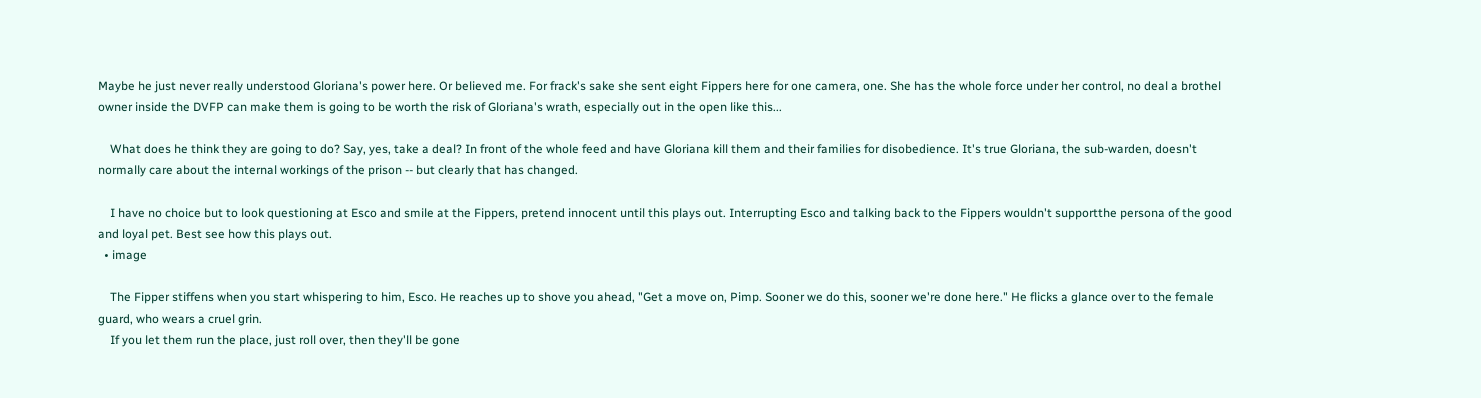Maybe he just never really understood Gloriana's power here. Or believed me. For frack's sake she sent eight Fippers here for one camera, one. She has the whole force under her control, no deal a brothel owner inside the DVFP can make them is going to be worth the risk of Gloriana's wrath, especially out in the open like this...

    What does he think they are going to do? Say, yes, take a deal? In front of the whole feed and have Gloriana kill them and their families for disobedience. It's true Gloriana, the sub-warden, doesn't normally care about the internal workings of the prison -- but clearly that has changed.

    I have no choice but to look questioning at Esco and smile at the Fippers, pretend innocent until this plays out. Interrupting Esco and talking back to the Fippers wouldn't supportthe persona of the good and loyal pet. Best see how this plays out.
  • image

    The Fipper stiffens when you start whispering to him, Esco. He reaches up to shove you ahead, "Get a move on, Pimp. Sooner we do this, sooner we're done here." He flicks a glance over to the female guard, who wears a cruel grin.
    If you let them run the place, just roll over, then they'll be gone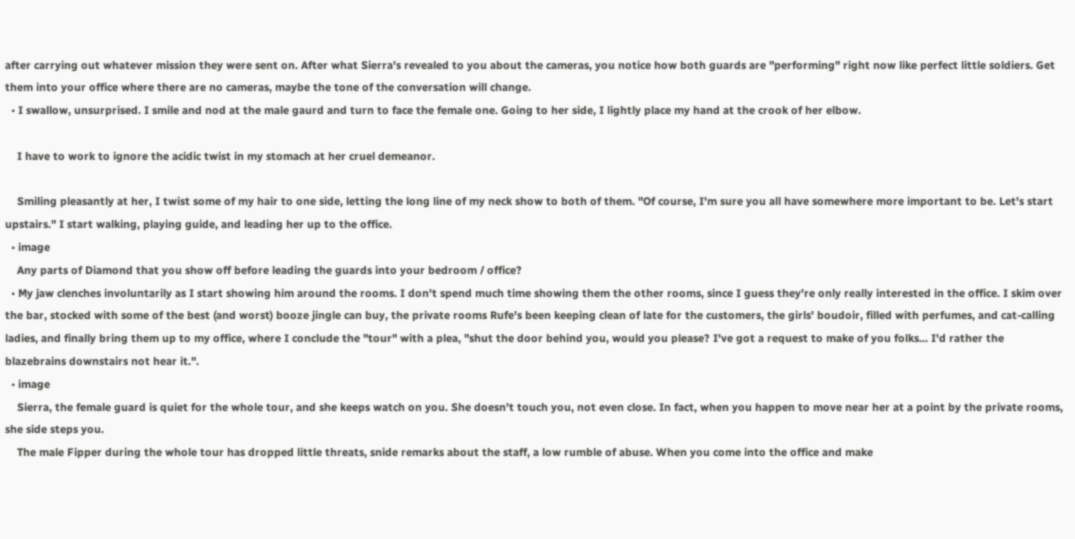after carrying out whatever mission they were sent on. After what Sierra's revealed to you about the cameras, you notice how both guards are "performing" right now like perfect little soldiers. Get them into your office where there are no cameras, maybe the tone of the conversation will change.
  • I swallow, unsurprised. I smile and nod at the male gaurd and turn to face the female one. Going to her side, I lightly place my hand at the crook of her elbow.

    I have to work to ignore the acidic twist in my stomach at her cruel demeanor.

    Smiling pleasantly at her, I twist some of my hair to one side, letting the long line of my neck show to both of them. "Of course, I'm sure you all have somewhere more important to be. Let's start upstairs." I start walking, playing guide, and leading her up to the office.
  • image
    Any parts of Diamond that you show off before leading the guards into your bedroom / office?
  • My jaw clenches involuntarily as I start showing him around the rooms. I don't spend much time showing them the other rooms, since I guess they're only really interested in the office. I skim over the bar, stocked with some of the best (and worst) booze jingle can buy, the private rooms Rufe's been keeping clean of late for the customers, the girls' boudoir, filled with perfumes, and cat-calling ladies, and finally bring them up to my office, where I conclude the "tour" with a plea, "shut the door behind you, would you please? I've got a request to make of you folks... I'd rather the blazebrains downstairs not hear it.".
  • image
    Sierra, the female guard is quiet for the whole tour, and she keeps watch on you. She doesn't touch you, not even close. In fact, when you happen to move near her at a point by the private rooms, she side steps you.
    The male Fipper during the whole tour has dropped little threats, snide remarks about the staff, a low rumble of abuse. When you come into the office and make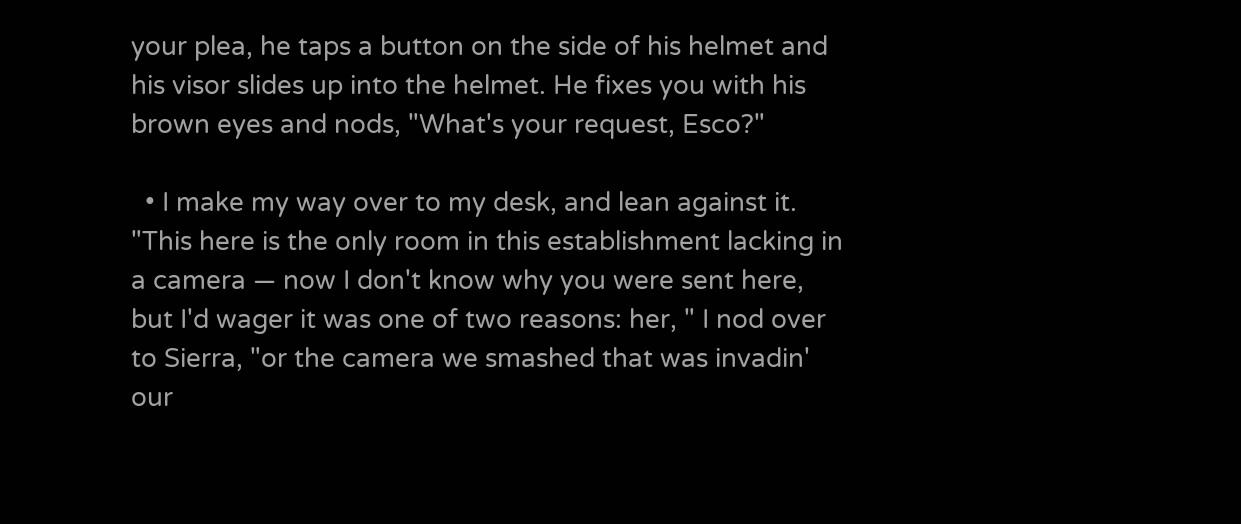your plea, he taps a button on the side of his helmet and his visor slides up into the helmet. He fixes you with his brown eyes and nods, "What's your request, Esco?"

  • I make my way over to my desk, and lean against it. "This here is the only room in this establishment lacking in a camera — now I don't know why you were sent here, but I'd wager it was one of two reasons: her, " I nod over to Sierra, "or the camera we smashed that was invadin' our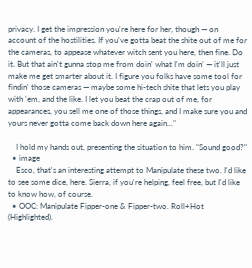privacy. I get the impression you're here for her, though — on account of the hostilities. If you've gotta beat the shite out of me for the cameras, to appease whatever witch sent you here, then fine. Do it. But that ain't gunna stop me from doin' what I'm doin' — it'll just make me get smarter about it. I figure you folks have some tool for findin' those cameras — maybe some hi-tech shite that lets you play with 'em, and the like. I let you beat the crap out of me, for appearances, you sell me one of those things, and I make sure you and yours never gotta come back down here again..."

    I hold my hands out, presenting the situation to him. "Sound good?"
  • image
    Esco, that's an interesting attempt to Manipulate these two. I'd like to see some dice, here. Sierra, if you're helping, feel free, but I'd like to know how, of course.
  • OOC: Manipulate Fipper-one & Fipper-two. Roll+Hot (Highlighted).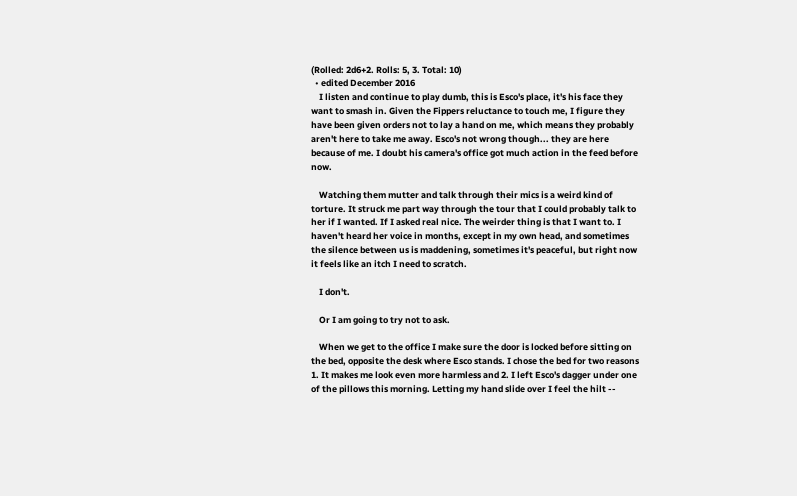(Rolled: 2d6+2. Rolls: 5, 3. Total: 10)
  • edited December 2016
    I listen and continue to play dumb, this is Esco's place, it's his face they want to smash in. Given the Fippers reluctance to touch me, I figure they have been given orders not to lay a hand on me, which means they probably aren't here to take me away. Esco's not wrong though... they are here because of me. I doubt his camera's office got much action in the feed before now.

    Watching them mutter and talk through their mics is a weird kind of torture. It struck me part way through the tour that I could probably talk to her if I wanted. If I asked real nice. The weirder thing is that I want to. I haven't heard her voice in months, except in my own head, and sometimes the silence between us is maddening, sometimes it's peaceful, but right now it feels like an itch I need to scratch.

    I don't.

    Or I am going to try not to ask.

    When we get to the office I make sure the door is locked before sitting on the bed, opposite the desk where Esco stands. I chose the bed for two reasons 1. It makes me look even more harmless and 2. I left Esco's dagger under one of the pillows this morning. Letting my hand slide over I feel the hilt --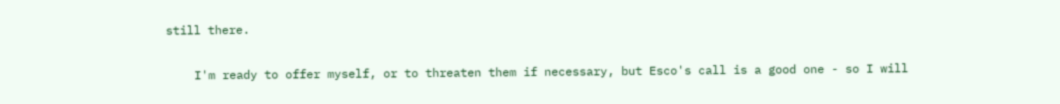still there.

    I'm ready to offer myself, or to threaten them if necessary, but Esco's call is a good one - so I will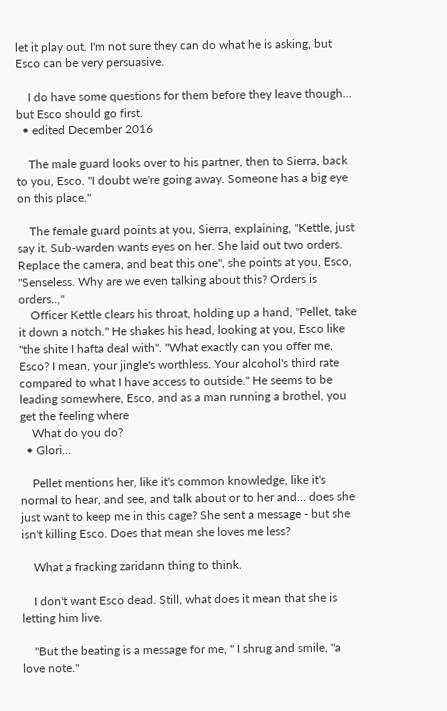let it play out. I'm not sure they can do what he is asking, but Esco can be very persuasive.

    I do have some questions for them before they leave though... but Esco should go first.
  • edited December 2016

    The male guard looks over to his partner, then to Sierra, back to you, Esco. "I doubt we're going away. Someone has a big eye on this place."

    The female guard points at you, Sierra, explaining, "Kettle, just say it. Sub-warden wants eyes on her. She laid out two orders. Replace the camera, and beat this one", she points at you, Esco, "Senseless. Why are we even talking about this? Orders is orders..,"
    Officer Kettle clears his throat, holding up a hand, "Pellet, take it down a notch." He shakes his head, looking at you, Esco like "the shite I hafta deal with". "What exactly can you offer me, Esco? I mean, your jingle's worthless. Your alcohol's third rate compared to what I have access to outside." He seems to be leading somewhere, Esco, and as a man running a brothel, you get the feeling where
    What do you do?
  • Glori...

    Pellet mentions her, like it's common knowledge, like it's normal to hear, and see, and talk about or to her and... does she just want to keep me in this cage? She sent a message - but she isn't killing Esco. Does that mean she loves me less?

    What a fracking zaridann thing to think.

    I don't want Esco dead. Still, what does it mean that she is letting him live.

    "But the beating is a message for me, " I shrug and smile, "a love note."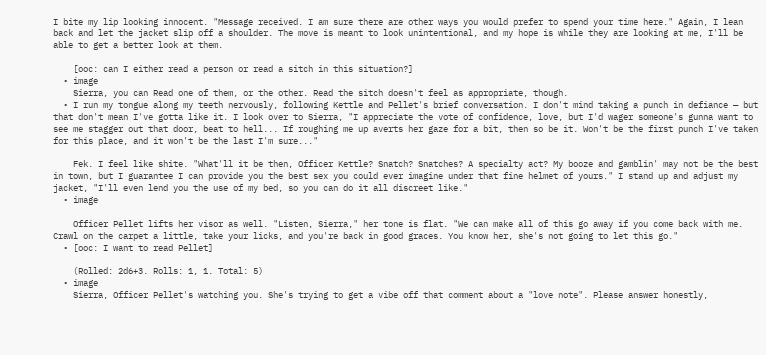I bite my lip looking innocent. "Message received. I am sure there are other ways you would prefer to spend your time here." Again, I lean back and let the jacket slip off a shoulder. The move is meant to look unintentional, and my hope is while they are looking at me, I'll be able to get a better look at them.

    [ooc: can I either read a person or read a sitch in this situation?]
  • image
    Sierra, you can Read one of them, or the other. Read the sitch doesn't feel as appropriate, though.
  • I run my tongue along my teeth nervously, following Kettle and Pellet's brief conversation. I don't mind taking a punch in defiance — but that don't mean I've gotta like it. I look over to Sierra, "I appreciate the vote of confidence, love, but I'd wager someone's gunna want to see me stagger out that door, beat to hell... If roughing me up averts her gaze for a bit, then so be it. Won't be the first punch I've taken for this place, and it won't be the last I'm sure..."

    Fek. I feel like shite. "What'll it be then, Officer Kettle? Snatch? Snatches? A specialty act? My booze and gamblin' may not be the best in town, but I guarantee I can provide you the best sex you could ever imagine under that fine helmet of yours." I stand up and adjust my jacket, "I'll even lend you the use of my bed, so you can do it all discreet like."
  • image

    Officer Pellet lifts her visor as well. "Listen, Sierra," her tone is flat. "We can make all of this go away if you come back with me. Crawl on the carpet a little, take your licks, and you're back in good graces. You know her, she's not going to let this go."
  • [ooc: I want to read Pellet]

    (Rolled: 2d6+3. Rolls: 1, 1. Total: 5)
  • image
    Sierra, Officer Pellet's watching you. She's trying to get a vibe off that comment about a "love note". Please answer honestly,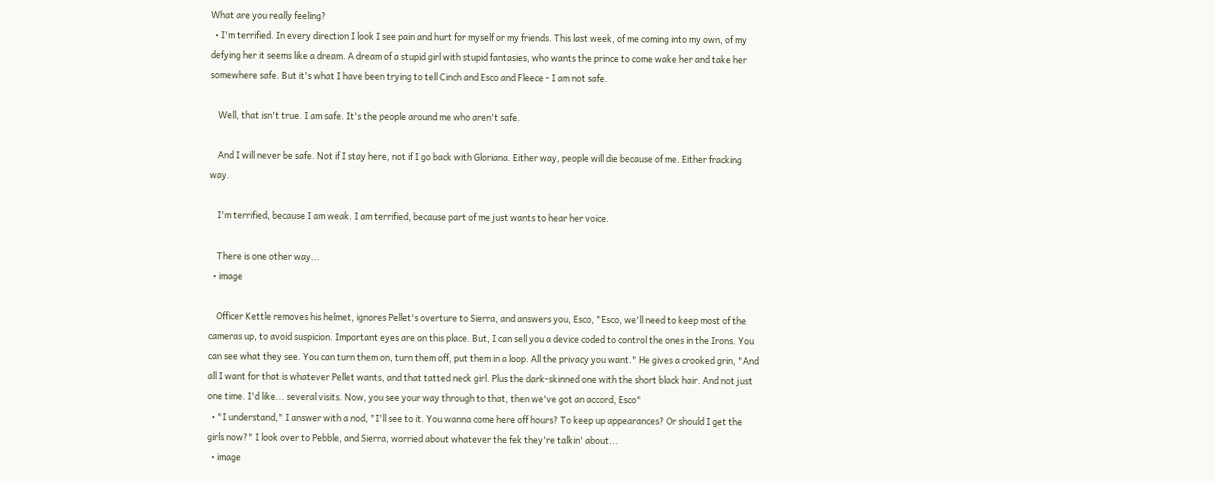What are you really feeling?
  • I'm terrified. In every direction I look I see pain and hurt for myself or my friends. This last week, of me coming into my own, of my defying her it seems like a dream. A dream of a stupid girl with stupid fantasies, who wants the prince to come wake her and take her somewhere safe. But it's what I have been trying to tell Cinch and Esco and Fleece - I am not safe.

    Well, that isn't true. I am safe. It's the people around me who aren't safe.

    And I will never be safe. Not if I stay here, not if I go back with Gloriana. Either way, people will die because of me. Either fracking way.

    I'm terrified, because I am weak. I am terrified, because part of me just wants to hear her voice.

    There is one other way...
  • image

    Officer Kettle removes his helmet, ignores Pellet's overture to Sierra, and answers you, Esco, "Esco, we'll need to keep most of the cameras up, to avoid suspicion. Important eyes are on this place. But, I can sell you a device coded to control the ones in the Irons. You can see what they see. You can turn them on, turn them off, put them in a loop. All the privacy you want." He gives a crooked grin, "And all I want for that is whatever Pellet wants, and that tatted neck girl. Plus the dark-skinned one with the short black hair. And not just one time. I'd like... several visits. Now, you see your way through to that, then we've got an accord, Esco"
  • "I understand," I answer with a nod, "I'll see to it. You wanna come here off hours? To keep up appearances? Or should I get the girls now?" I look over to Pebble, and Sierra, worried about whatever the fek they're talkin' about...
  • image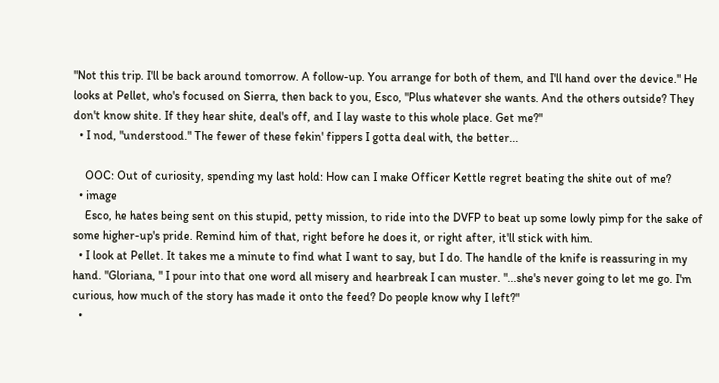"Not this trip. I'll be back around tomorrow. A follow-up. You arrange for both of them, and I'll hand over the device." He looks at Pellet, who's focused on Sierra, then back to you, Esco, "Plus whatever she wants. And the others outside? They don't know shite. If they hear shite, deal's off, and I lay waste to this whole place. Get me?"
  • I nod, "understood." The fewer of these fekin' fippers I gotta deal with, the better...

    OOC: Out of curiosity, spending my last hold: How can I make Officer Kettle regret beating the shite out of me?
  • image
    Esco, he hates being sent on this stupid, petty mission, to ride into the DVFP to beat up some lowly pimp for the sake of some higher-up's pride. Remind him of that, right before he does it, or right after, it'll stick with him.
  • I look at Pellet. It takes me a minute to find what I want to say, but I do. The handle of the knife is reassuring in my hand. "Gloriana, " I pour into that one word all misery and hearbreak I can muster. "...she's never going to let me go. I'm curious, how much of the story has made it onto the feed? Do people know why I left?"
  •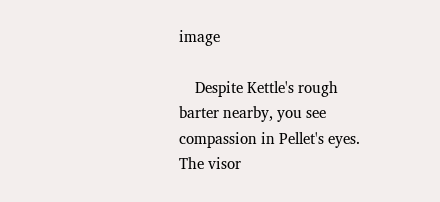image

    Despite Kettle's rough barter nearby, you see compassion in Pellet's eyes. The visor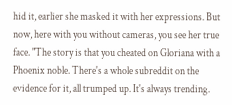hid it, earlier she masked it with her expressions. But now, here with you without cameras, you see her true face. "The story is that you cheated on Gloriana with a Phoenix noble. There's a whole subreddit on the evidence for it, all trumped up. It's always trending.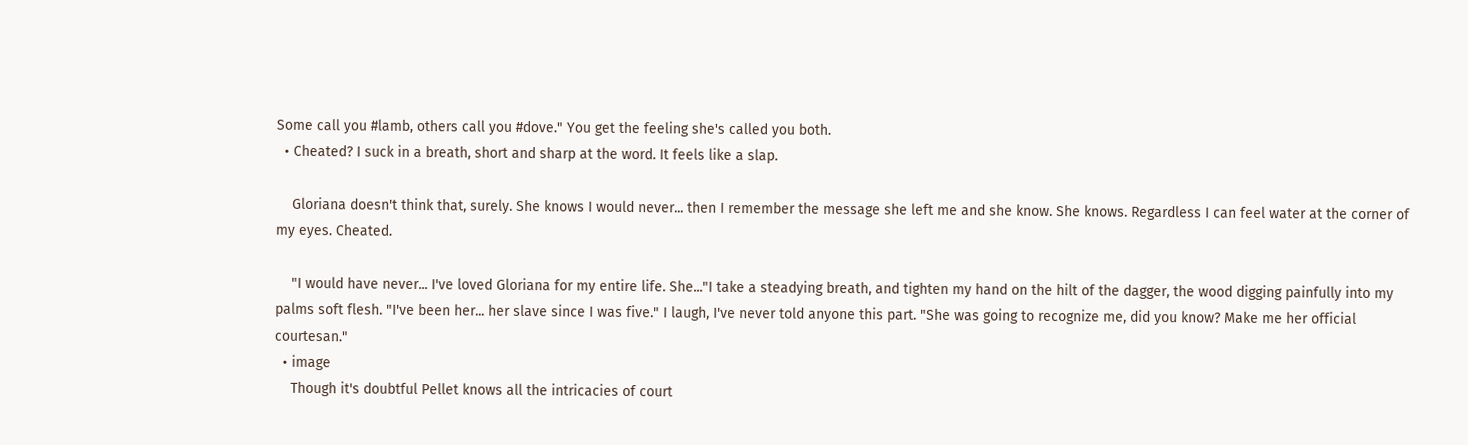Some call you #lamb, others call you #dove." You get the feeling she's called you both.
  • Cheated? I suck in a breath, short and sharp at the word. It feels like a slap.

    Gloriana doesn't think that, surely. She knows I would never... then I remember the message she left me and she know. She knows. Regardless I can feel water at the corner of my eyes. Cheated.

    "I would have never... I've loved Gloriana for my entire life. She..."I take a steadying breath, and tighten my hand on the hilt of the dagger, the wood digging painfully into my palms soft flesh. "I've been her... her slave since I was five." I laugh, I've never told anyone this part. "She was going to recognize me, did you know? Make me her official courtesan."
  • image
    Though it's doubtful Pellet knows all the intricacies of court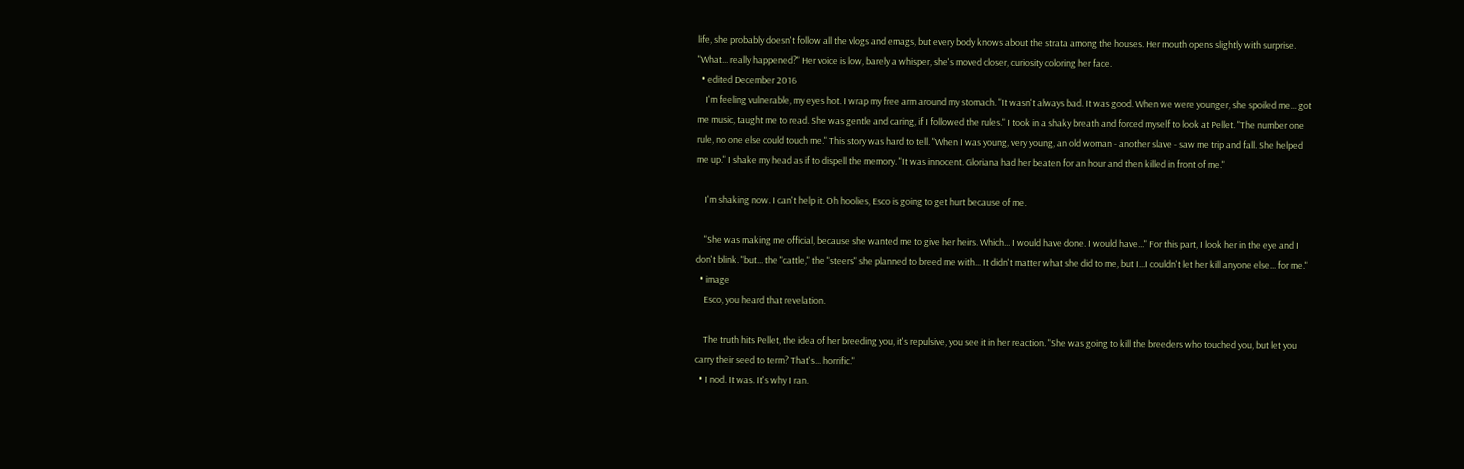life, she probably doesn't follow all the vlogs and emags, but every body knows about the strata among the houses. Her mouth opens slightly with surprise. "What... really happened?" Her voice is low, barely a whisper, she's moved closer, curiosity coloring her face.
  • edited December 2016
    I'm feeling vulnerable, my eyes hot. I wrap my free arm around my stomach. "It wasn't always bad. It was good. When we were younger, she spoiled me... got me music, taught me to read. She was gentle and caring, if I followed the rules." I took in a shaky breath and forced myself to look at Pellet. "The number one rule, no one else could touch me." This story was hard to tell. "When I was young, very young, an old woman - another slave - saw me trip and fall. She helped me up." I shake my head as if to dispell the memory. "It was innocent. Gloriana had her beaten for an hour and then killed in front of me."

    I'm shaking now. I can't help it. Oh hoolies, Esco is going to get hurt because of me.

    "She was making me official, because she wanted me to give her heirs. Which... I would have done. I would have..." For this part, I look her in the eye and I don't blink. "but... the "cattle," the "steers" she planned to breed me with... It didn't matter what she did to me, but I...I couldn't let her kill anyone else... for me."
  • image
    Esco, you heard that revelation.

    The truth hits Pellet, the idea of her breeding you, it's repulsive, you see it in her reaction. "She was going to kill the breeders who touched you, but let you carry their seed to term? That's... horrific."
  • I nod. It was. It's why I ran.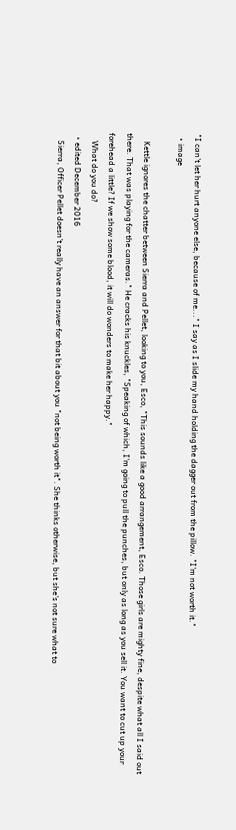"I can't let her hurt anyone else, because of me..." I say as I slide my hand holding the dagger out from the pillow. "I'm not worth it."
  • image

    Kettle ignores the chatter between Sierra and Pellet, looking to you, Esco, "This sounds like a good arrangement, Esco. Those girls are mighty fine, despite what all I said out there. That was playing for the cameras." He cracks his knuckles, "Speaking of which, I'm going to pull the punches, but only as long as you sell it. You want to cut up your forehead a little? If we show some blood, it will do wonders to make her happy."
    What do you do?
  • edited December 2016
    Sierra, Officer Pellet doesn't really have an answer for that bit about you "not being worth it". She thinks otherwise, but she's not sure what to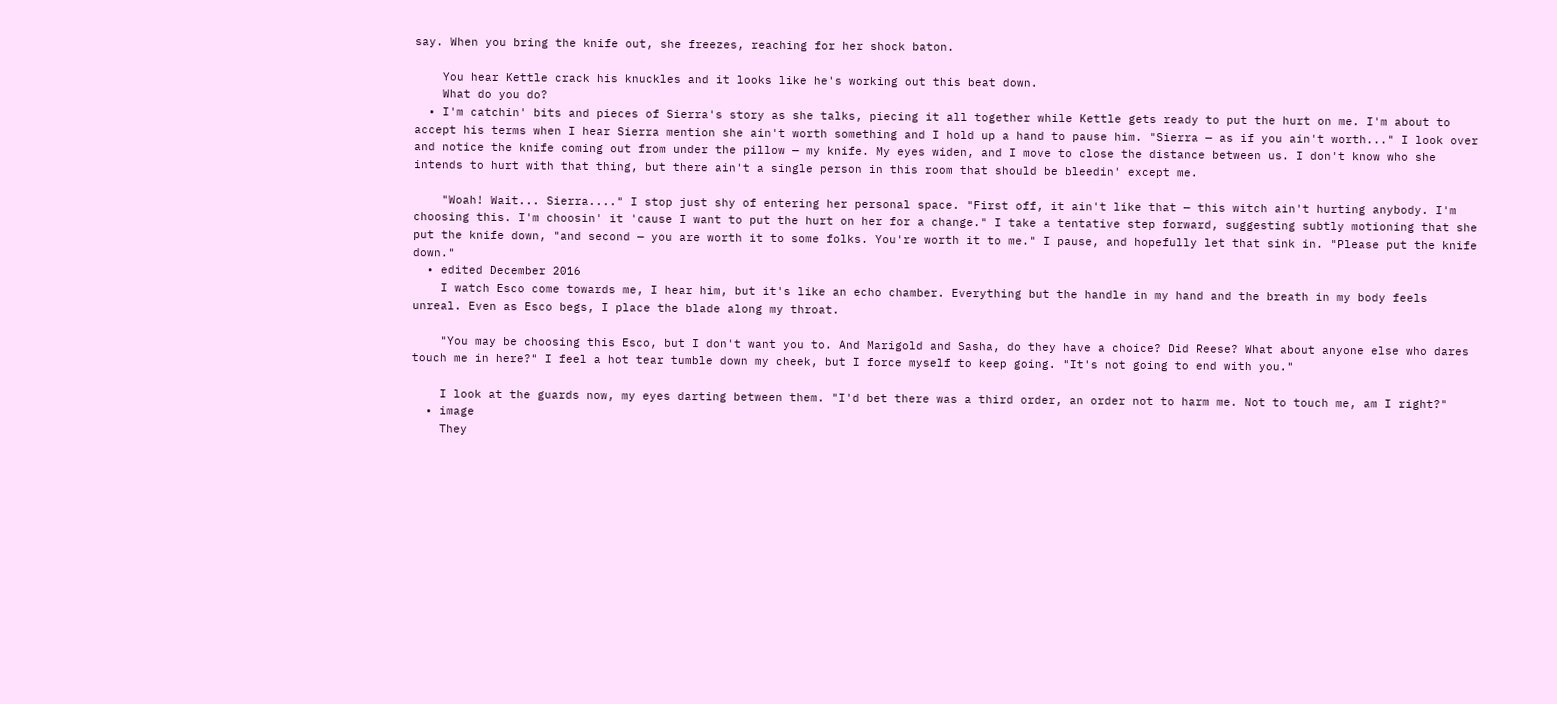say. When you bring the knife out, she freezes, reaching for her shock baton.

    You hear Kettle crack his knuckles and it looks like he's working out this beat down.
    What do you do?
  • I'm catchin' bits and pieces of Sierra's story as she talks, piecing it all together while Kettle gets ready to put the hurt on me. I'm about to accept his terms when I hear Sierra mention she ain't worth something and I hold up a hand to pause him. "Sierra — as if you ain't worth..." I look over and notice the knife coming out from under the pillow — my knife. My eyes widen, and I move to close the distance between us. I don't know who she intends to hurt with that thing, but there ain't a single person in this room that should be bleedin' except me.

    "Woah! Wait... Sierra...." I stop just shy of entering her personal space. "First off, it ain't like that — this witch ain't hurting anybody. I'm choosing this. I'm choosin' it 'cause I want to put the hurt on her for a change." I take a tentative step forward, suggesting subtly motioning that she put the knife down, "and second — you are worth it to some folks. You're worth it to me." I pause, and hopefully let that sink in. "Please put the knife down."
  • edited December 2016
    I watch Esco come towards me, I hear him, but it's like an echo chamber. Everything but the handle in my hand and the breath in my body feels unreal. Even as Esco begs, I place the blade along my throat.

    "You may be choosing this Esco, but I don't want you to. And Marigold and Sasha, do they have a choice? Did Reese? What about anyone else who dares touch me in here?" I feel a hot tear tumble down my cheek, but I force myself to keep going. "It's not going to end with you."

    I look at the guards now, my eyes darting between them. "I'd bet there was a third order, an order not to harm me. Not to touch me, am I right?"
  • image
    They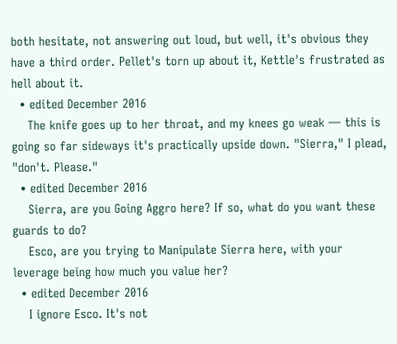both hesitate, not answering out loud, but well, it's obvious they have a third order. Pellet's torn up about it, Kettle's frustrated as hell about it.
  • edited December 2016
    The knife goes up to her throat, and my knees go weak — this is going so far sideways it's practically upside down. "Sierra," I plead, "don't. Please."
  • edited December 2016
    Sierra, are you Going Aggro here? If so, what do you want these guards to do?
    Esco, are you trying to Manipulate Sierra here, with your leverage being how much you value her?
  • edited December 2016
    I ignore Esco. It's not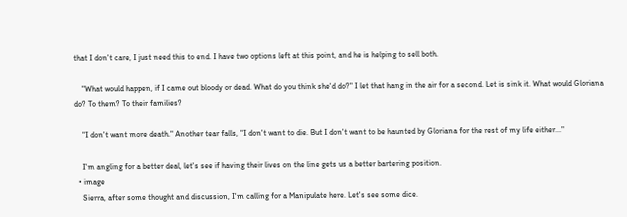that I don't care, I just need this to end. I have two options left at this point, and he is helping to sell both.

    "What would happen, if I came out bloody or dead. What do you think she'd do?" I let that hang in the air for a second. Let is sink it. What would Gloriana do? To them? To their families?

    "I don't want more death." Another tear falls, "I don't want to die. But I don't want to be haunted by Gloriana for the rest of my life either..."

    I'm angling for a better deal, let's see if having their lives on the line gets us a better bartering position.
  • image
    Sierra, after some thought and discussion, I'm calling for a Manipulate here. Let's see some dice.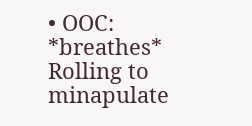• OOC: *breathes* Rolling to minapulate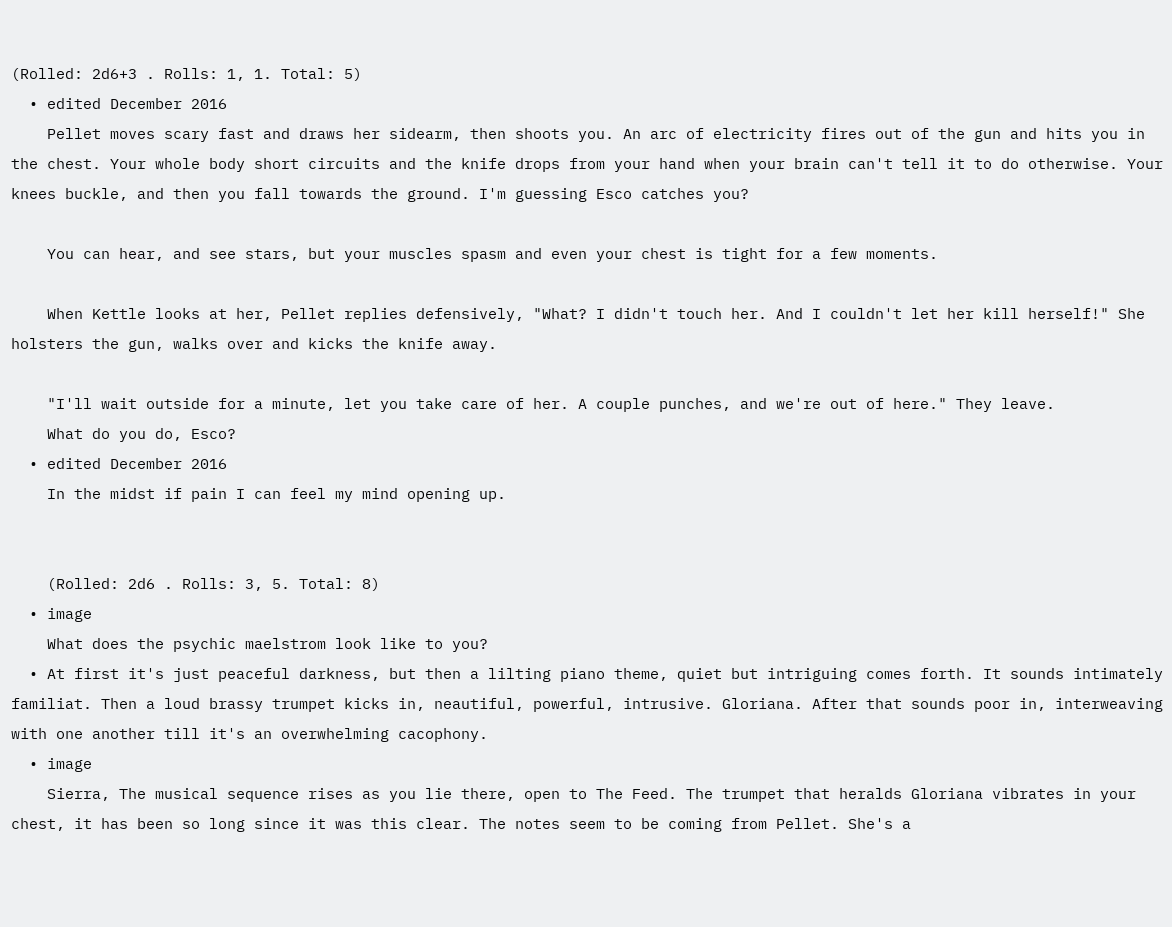(Rolled: 2d6+3 . Rolls: 1, 1. Total: 5)
  • edited December 2016
    Pellet moves scary fast and draws her sidearm, then shoots you. An arc of electricity fires out of the gun and hits you in the chest. Your whole body short circuits and the knife drops from your hand when your brain can't tell it to do otherwise. Your knees buckle, and then you fall towards the ground. I'm guessing Esco catches you?

    You can hear, and see stars, but your muscles spasm and even your chest is tight for a few moments.

    When Kettle looks at her, Pellet replies defensively, "What? I didn't touch her. And I couldn't let her kill herself!" She holsters the gun, walks over and kicks the knife away.

    "I'll wait outside for a minute, let you take care of her. A couple punches, and we're out of here." They leave.
    What do you do, Esco?
  • edited December 2016
    In the midst if pain I can feel my mind opening up.


    (Rolled: 2d6 . Rolls: 3, 5. Total: 8)
  • image
    What does the psychic maelstrom look like to you?
  • At first it's just peaceful darkness, but then a lilting piano theme, quiet but intriguing comes forth. It sounds intimately familiat. Then a loud brassy trumpet kicks in, neautiful, powerful, intrusive. Gloriana. After that sounds poor in, interweaving with one another till it's an overwhelming cacophony.
  • image
    Sierra, The musical sequence rises as you lie there, open to The Feed. The trumpet that heralds Gloriana vibrates in your chest, it has been so long since it was this clear. The notes seem to be coming from Pellet. She's a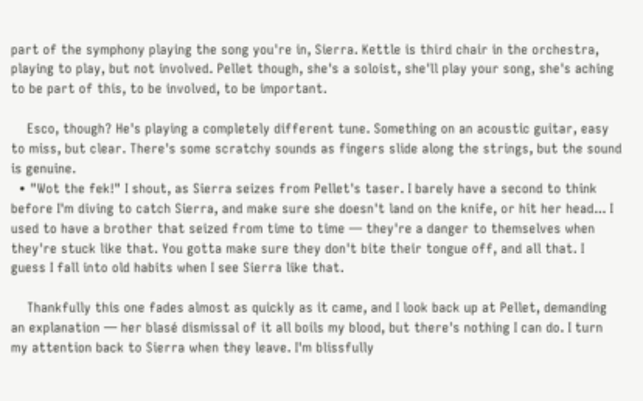part of the symphony playing the song you're in, Sierra. Kettle is third chair in the orchestra, playing to play, but not involved. Pellet though, she's a soloist, she'll play your song, she's aching to be part of this, to be involved, to be important.

    Esco, though? He's playing a completely different tune. Something on an acoustic guitar, easy to miss, but clear. There's some scratchy sounds as fingers slide along the strings, but the sound is genuine.
  • "Wot the fek!" I shout, as Sierra seizes from Pellet's taser. I barely have a second to think before I'm diving to catch Sierra, and make sure she doesn't land on the knife, or hit her head... I used to have a brother that seized from time to time — they're a danger to themselves when they're stuck like that. You gotta make sure they don't bite their tongue off, and all that. I guess I fall into old habits when I see Sierra like that.

    Thankfully this one fades almost as quickly as it came, and I look back up at Pellet, demanding an explanation — her blasé dismissal of it all boils my blood, but there's nothing I can do. I turn my attention back to Sierra when they leave. I'm blissfully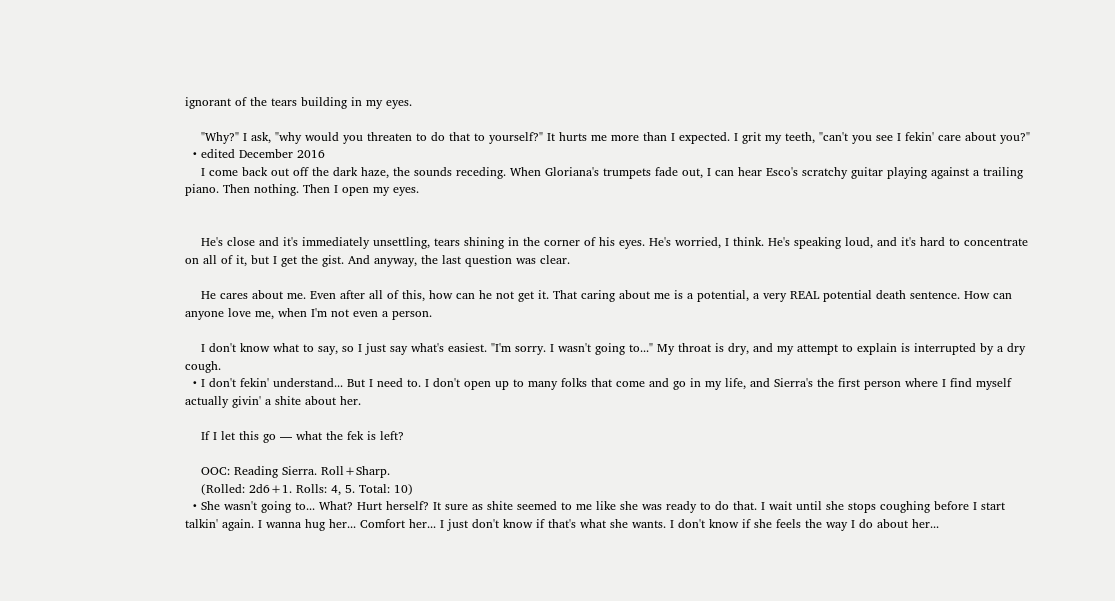ignorant of the tears building in my eyes.

    "Why?" I ask, "why would you threaten to do that to yourself?" It hurts me more than I expected. I grit my teeth, "can't you see I fekin' care about you?"
  • edited December 2016
    I come back out off the dark haze, the sounds receding. When Gloriana's trumpets fade out, I can hear Esco's scratchy guitar playing against a trailing piano. Then nothing. Then I open my eyes.


    He's close and it's immediately unsettling, tears shining in the corner of his eyes. He's worried, I think. He's speaking loud, and it's hard to concentrate on all of it, but I get the gist. And anyway, the last question was clear.

    He cares about me. Even after all of this, how can he not get it. That caring about me is a potential, a very REAL potential death sentence. How can anyone love me, when I'm not even a person.

    I don't know what to say, so I just say what's easiest. "I'm sorry. I wasn't going to..." My throat is dry, and my attempt to explain is interrupted by a dry cough.
  • I don't fekin' understand... But I need to. I don't open up to many folks that come and go in my life, and Sierra's the first person where I find myself actually givin' a shite about her.

    If I let this go — what the fek is left?

    OOC: Reading Sierra. Roll+Sharp.
    (Rolled: 2d6+1. Rolls: 4, 5. Total: 10)
  • She wasn't going to... What? Hurt herself? It sure as shite seemed to me like she was ready to do that. I wait until she stops coughing before I start talkin' again. I wanna hug her... Comfort her... I just don't know if that's what she wants. I don't know if she feels the way I do about her...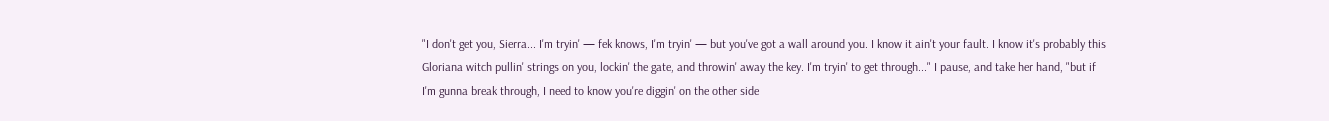"I don't get you, Sierra... I'm tryin' — fek knows, I'm tryin' — but you've got a wall around you. I know it ain't your fault. I know it's probably this Gloriana witch pullin' strings on you, lockin' the gate, and throwin' away the key. I'm tryin' to get through..." I pause, and take her hand, "but if I'm gunna break through, I need to know you're diggin' on the other side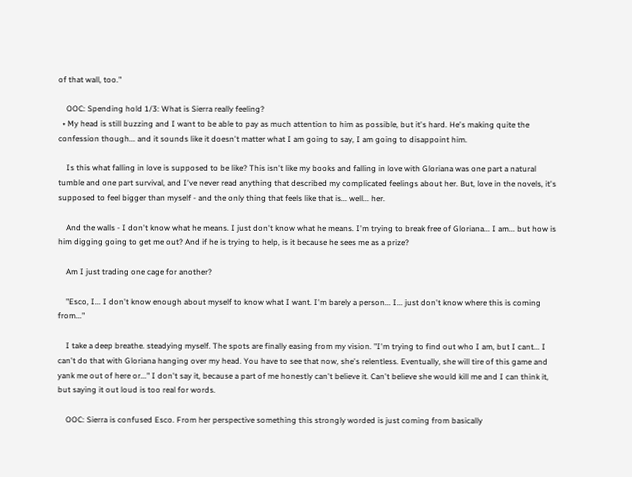of that wall, too."

    OOC: Spending hold 1/3: What is Sierra really feeling?
  • My head is still buzzing and I want to be able to pay as much attention to him as possible, but it's hard. He's making quite the confession though... and it sounds like it doesn't matter what I am going to say, I am going to disappoint him.

    Is this what falling in love is supposed to be like? This isn't like my books and falling in love with Gloriana was one part a natural tumble and one part survival, and I've never read anything that described my complicated feelings about her. But, love in the novels, it's supposed to feel bigger than myself - and the only thing that feels like that is... well... her.

    And the walls - I don't know what he means. I just don't know what he means. I'm trying to break free of Gloriana... I am... but how is him digging going to get me out? And if he is trying to help, is it because he sees me as a prize?

    Am I just trading one cage for another?

    "Esco, I... I don't know enough about myself to know what I want. I'm barely a person... I... just don't know where this is coming from..."

    I take a deep breathe. steadying myself. The spots are finally easing from my vision. "I'm trying to find out who I am, but I cant... I can't do that with Gloriana hanging over my head. You have to see that now, she's relentless. Eventually, she will tire of this game and yank me out of here or..." I don't say it, because a part of me honestly can't believe it. Can't believe she would kill me and I can think it, but saying it out loud is too real for words.

    OOC: Sierra is confused Esco. From her perspective something this strongly worded is just coming from basically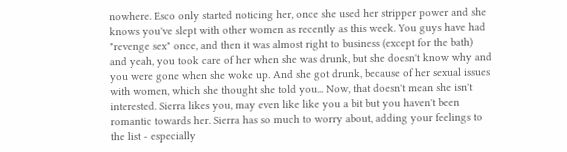nowhere. Esco only started noticing her, once she used her stripper power and she knows you've slept with other women as recently as this week. You guys have had "revenge sex" once, and then it was almost right to business (except for the bath) and yeah, you took care of her when she was drunk, but she doesn't know why and you were gone when she woke up. And she got drunk, because of her sexual issues with women, which she thought she told you... Now, that doesn't mean she isn't interested. Sierra likes you, may even like like you a bit but you haven't been romantic towards her. Sierra has so much to worry about, adding your feelings to the list - especially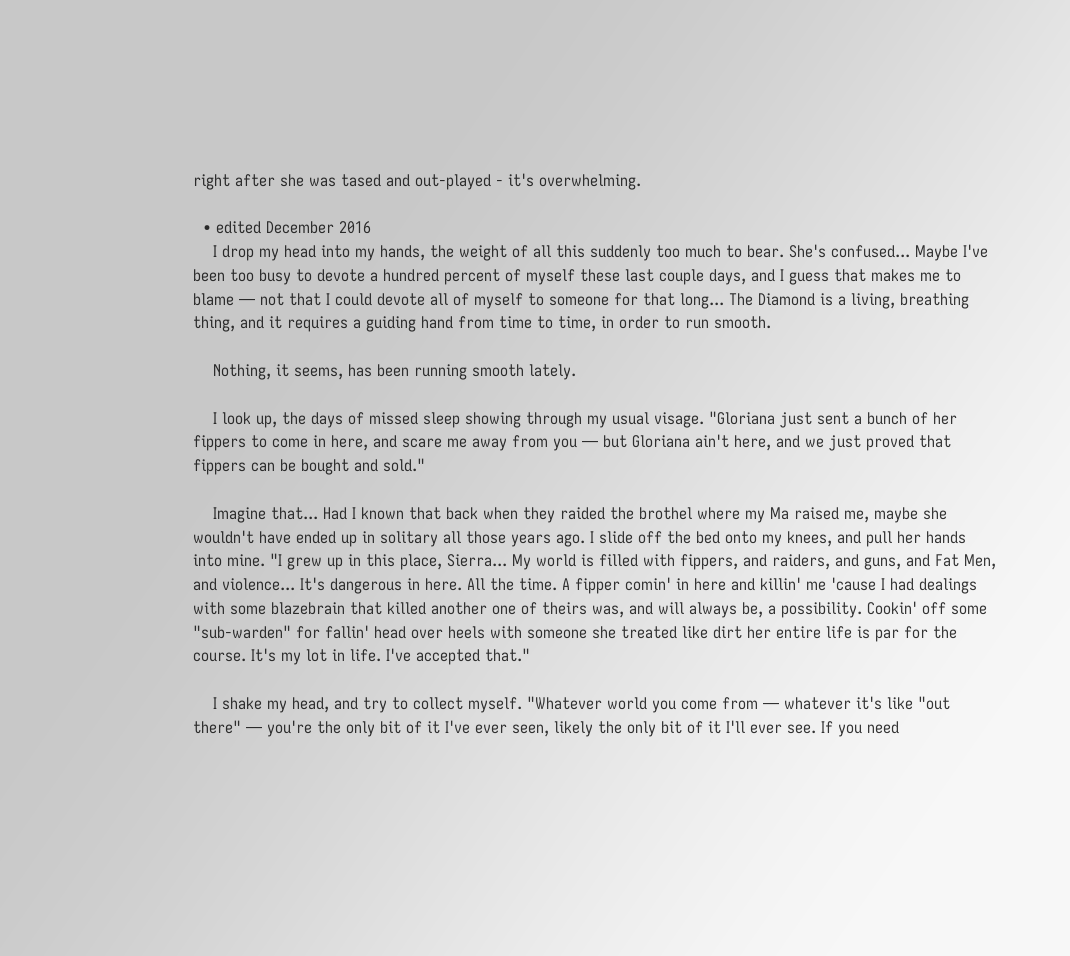right after she was tased and out-played - it's overwhelming.

  • edited December 2016
    I drop my head into my hands, the weight of all this suddenly too much to bear. She's confused... Maybe I've been too busy to devote a hundred percent of myself these last couple days, and I guess that makes me to blame — not that I could devote all of myself to someone for that long... The Diamond is a living, breathing thing, and it requires a guiding hand from time to time, in order to run smooth.

    Nothing, it seems, has been running smooth lately.

    I look up, the days of missed sleep showing through my usual visage. "Gloriana just sent a bunch of her fippers to come in here, and scare me away from you — but Gloriana ain't here, and we just proved that fippers can be bought and sold."

    Imagine that... Had I known that back when they raided the brothel where my Ma raised me, maybe she wouldn't have ended up in solitary all those years ago. I slide off the bed onto my knees, and pull her hands into mine. "I grew up in this place, Sierra... My world is filled with fippers, and raiders, and guns, and Fat Men, and violence... It's dangerous in here. All the time. A fipper comin' in here and killin' me 'cause I had dealings with some blazebrain that killed another one of theirs was, and will always be, a possibility. Cookin' off some "sub-warden" for fallin' head over heels with someone she treated like dirt her entire life is par for the course. It's my lot in life. I've accepted that."

    I shake my head, and try to collect myself. "Whatever world you come from — whatever it's like "out there" — you're the only bit of it I've ever seen, likely the only bit of it I'll ever see. If you need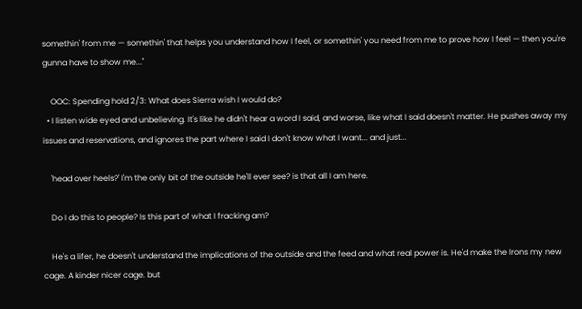somethin' from me — somethin' that helps you understand how I feel, or somethin' you need from me to prove how I feel — then you're gunna have to show me..."

    OOC: Spending hold 2/3: What does Sierra wish I would do?
  • I listen wide eyed and unbelieving. It's like he didn't hear a word I said, and worse, like what I said doesn't matter. He pushes away my issues and reservations, and ignores the part where I said I don't know what I want... and just...

    'head over heels?' I'm the only bit of the outside he'll ever see? is that all I am here.

    Do I do this to people? Is this part of what I fracking am?

    He's a lifer, he doesn't understand the implications of the outside and the feed and what real power is. He'd make the Irons my new cage. A kinder nicer cage. but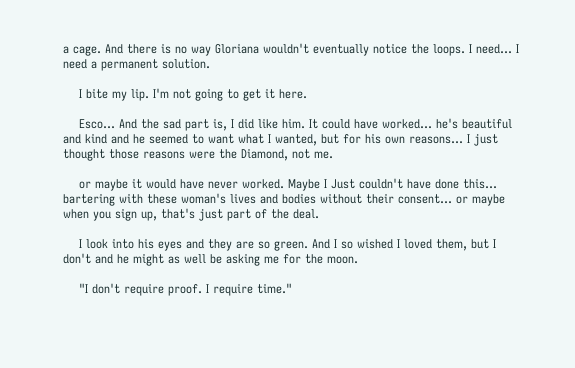a cage. And there is no way Gloriana wouldn't eventually notice the loops. I need... I need a permanent solution.

    I bite my lip. I'm not going to get it here.

    Esco... And the sad part is, I did like him. It could have worked... he's beautiful and kind and he seemed to want what I wanted, but for his own reasons... I just thought those reasons were the Diamond, not me.

    or maybe it would have never worked. Maybe I Just couldn't have done this... bartering with these woman's lives and bodies without their consent... or maybe when you sign up, that's just part of the deal.

    I look into his eyes and they are so green. And I so wished I loved them, but I don't and he might as well be asking me for the moon.

    "I don't require proof. I require time."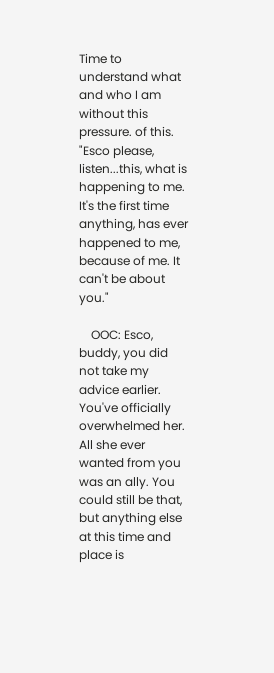Time to understand what and who I am without this pressure. of this. "Esco please, listen...this, what is happening to me. It's the first time anything, has ever happened to me, because of me. It can't be about you."

    OOC: Esco, buddy, you did not take my advice earlier. You've officially overwhelmed her. All she ever wanted from you was an ally. You could still be that, but anything else at this time and place is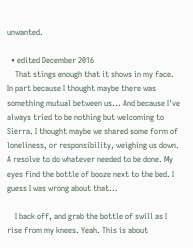unwanted.

  • edited December 2016
    That stings enough that it shows in my face. In part because I thought maybe there was something mutual between us... And because I've always tried to be nothing but welcoming to Sierra. I thought maybe we shared some form of loneliness, or responsibility, weighing us down. A resolve to do whatever needed to be done. My eyes find the bottle of booze next to the bed. I guess I was wrong about that...

    I back off, and grab the bottle of swill as I rise from my knees. Yeah. This is about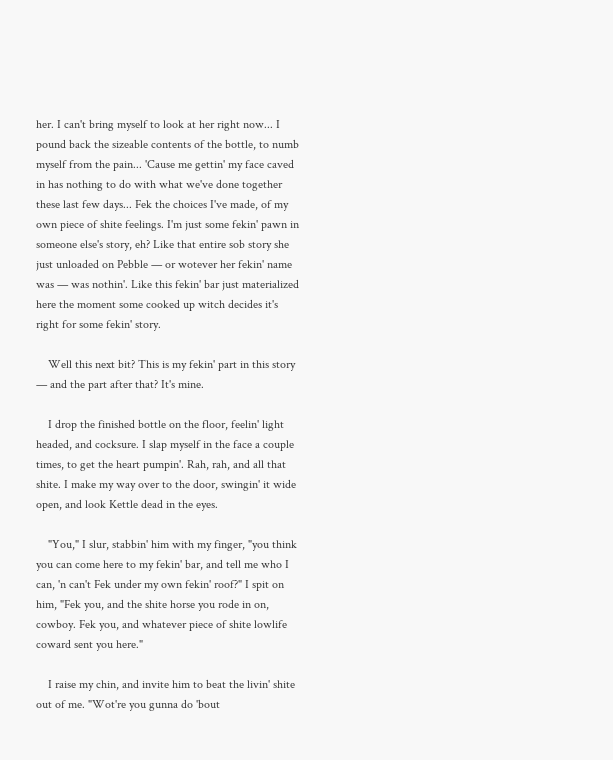her. I can't bring myself to look at her right now... I pound back the sizeable contents of the bottle, to numb myself from the pain... 'Cause me gettin' my face caved in has nothing to do with what we've done together these last few days... Fek the choices I've made, of my own piece of shite feelings. I'm just some fekin' pawn in someone else's story, eh? Like that entire sob story she just unloaded on Pebble — or wotever her fekin' name was — was nothin'. Like this fekin' bar just materialized here the moment some cooked up witch decides it's right for some fekin' story.

    Well this next bit? This is my fekin' part in this story — and the part after that? It's mine.

    I drop the finished bottle on the floor, feelin' light headed, and cocksure. I slap myself in the face a couple times, to get the heart pumpin'. Rah, rah, and all that shite. I make my way over to the door, swingin' it wide open, and look Kettle dead in the eyes.

    "You," I slur, stabbin' him with my finger, "you think you can come here to my fekin' bar, and tell me who I can, 'n can't Fek under my own fekin' roof?" I spit on him, "Fek you, and the shite horse you rode in on, cowboy. Fek you, and whatever piece of shite lowlife coward sent you here."

    I raise my chin, and invite him to beat the livin' shite out of me. "Wot're you gunna do 'bout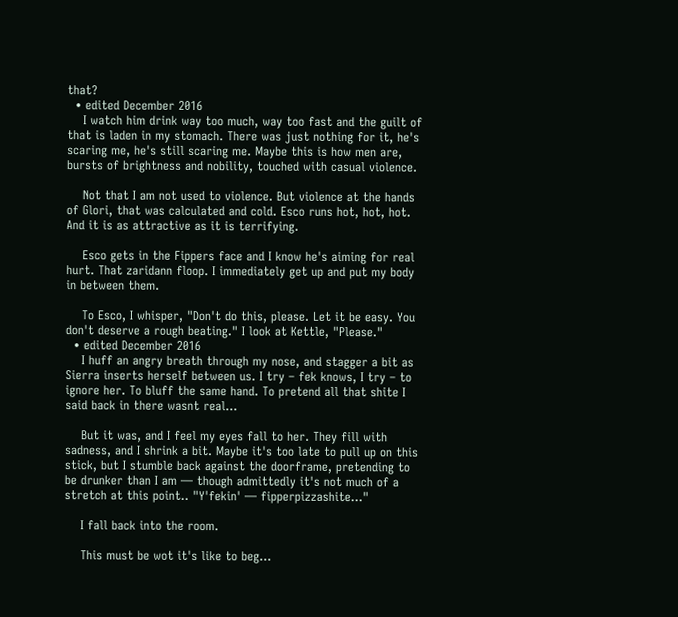that?
  • edited December 2016
    I watch him drink way too much, way too fast and the guilt of that is laden in my stomach. There was just nothing for it, he's scaring me, he's still scaring me. Maybe this is how men are, bursts of brightness and nobility, touched with casual violence.

    Not that I am not used to violence. But violence at the hands of Glori, that was calculated and cold. Esco runs hot, hot, hot. And it is as attractive as it is terrifying.

    Esco gets in the Fippers face and I know he's aiming for real hurt. That zaridann floop. I immediately get up and put my body in between them.

    To Esco, I whisper, "Don't do this, please. Let it be easy. You don't deserve a rough beating." I look at Kettle, "Please."
  • edited December 2016
    I huff an angry breath through my nose, and stagger a bit as Sierra inserts herself between us. I try – fek knows, I try – to ignore her. To bluff the same hand. To pretend all that shite I said back in there wasnt real...

    But it was, and I feel my eyes fall to her. They fill with sadness, and I shrink a bit. Maybe it's too late to pull up on this stick, but I stumble back against the doorframe, pretending to be drunker than I am — though admittedly it's not much of a stretch at this point.. "Y'fekin' — fipperpizzashite..."

    I fall back into the room.

    This must be wot it's like to beg...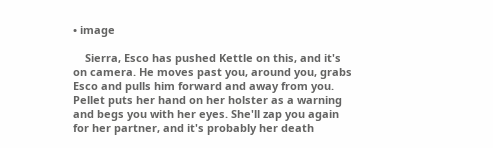• image

    Sierra, Esco has pushed Kettle on this, and it's on camera. He moves past you, around you, grabs Esco and pulls him forward and away from you. Pellet puts her hand on her holster as a warning and begs you with her eyes. She'll zap you again for her partner, and it's probably her death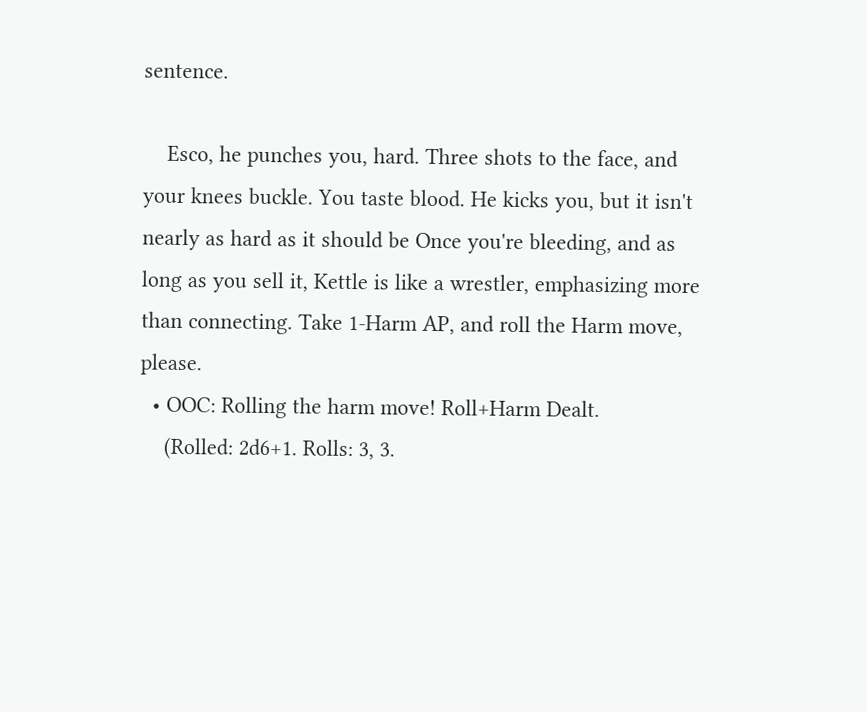sentence.

    Esco, he punches you, hard. Three shots to the face, and your knees buckle. You taste blood. He kicks you, but it isn't nearly as hard as it should be Once you're bleeding, and as long as you sell it, Kettle is like a wrestler, emphasizing more than connecting. Take 1-Harm AP, and roll the Harm move, please.
  • OOC: Rolling the harm move! Roll+Harm Dealt.
    (Rolled: 2d6+1. Rolls: 3, 3.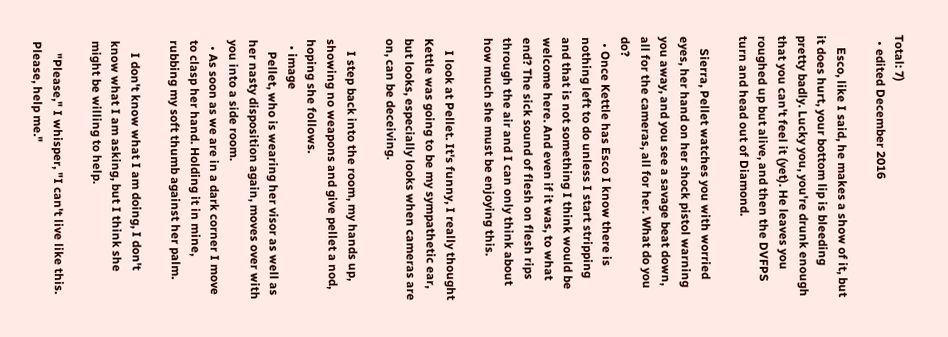Total: 7)
  • edited December 2016

    Esco, like I said, he makes a show of it, but it does hurt, your bottom lip is bleeding pretty badly. Lucky you, you're drunk enough that you can't feel it (yet). He leaves you roughed up but alive, and then the DVFPS turn and head out of Diamond.

    Sierra, Pellet watches you with worried eyes, her hand on her shock pistol warning you away, and you see a savage beat down, all for the cameras, all for her. What do you do?
  • Once Kettle has Esco I know there is nothing left to do unless I start stripping and that is not something I think would be welcome here. And even if it was, to what end? The sick sound of flesh on flesh rips through the air and I can only think about how much she must be enjoying this.

    I look at Pellet. It's funny, I really thought Kettle was going to be my sympathetic ear, but looks, especially looks when cameras are on, can be deceiving.

    I step back into the room, my hands up, showing no weapons and give pellet a nod, hoping she follows.
  • image
    Pellet, who is wearing her visor as well as her nasty disposition again, moves over with you into a side room.
  • As soon as we are in a dark corner I move to clasp her hand. Holding it in mine, rubbing my soft thumb against her palm.

    I don't know what I am doing, I don't know what I am asking, but I think she might be willing to help.

    "Please," I whisper, "I can't live like this. Please, help me."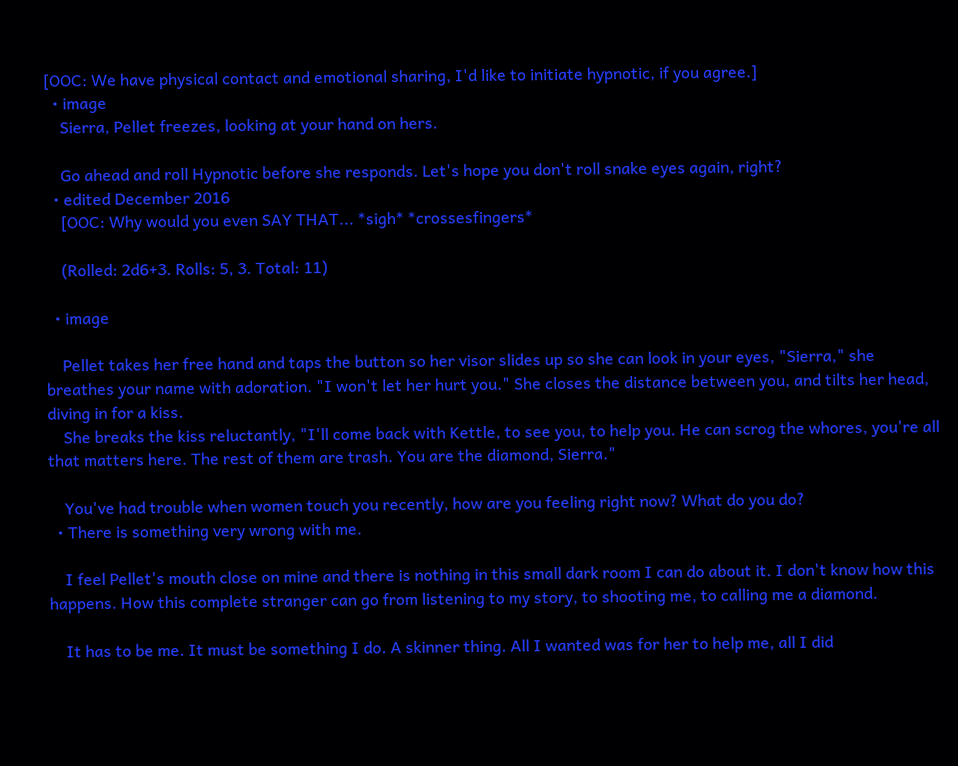[OOC: We have physical contact and emotional sharing, I'd like to initiate hypnotic, if you agree.]
  • image
    Sierra, Pellet freezes, looking at your hand on hers.

    Go ahead and roll Hypnotic before she responds. Let's hope you don't roll snake eyes again, right?
  • edited December 2016
    [OOC: Why would you even SAY THAT... *sigh* *crossesfingers*

    (Rolled: 2d6+3. Rolls: 5, 3. Total: 11)

  • image

    Pellet takes her free hand and taps the button so her visor slides up so she can look in your eyes, "Sierra," she breathes your name with adoration. "I won't let her hurt you." She closes the distance between you, and tilts her head, diving in for a kiss.
    She breaks the kiss reluctantly, "I'll come back with Kettle, to see you, to help you. He can scrog the whores, you're all that matters here. The rest of them are trash. You are the diamond, Sierra."

    You've had trouble when women touch you recently, how are you feeling right now? What do you do?
  • There is something very wrong with me.

    I feel Pellet's mouth close on mine and there is nothing in this small dark room I can do about it. I don't know how this happens. How this complete stranger can go from listening to my story, to shooting me, to calling me a diamond.

    It has to be me. It must be something I do. A skinner thing. All I wanted was for her to help me, all I did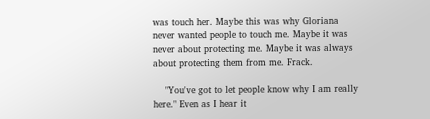was touch her. Maybe this was why Gloriana never wanted people to touch me. Maybe it was never about protecting me. Maybe it was always about protecting them from me. Frack.

    "You've got to let people know why I am really here." Even as I hear it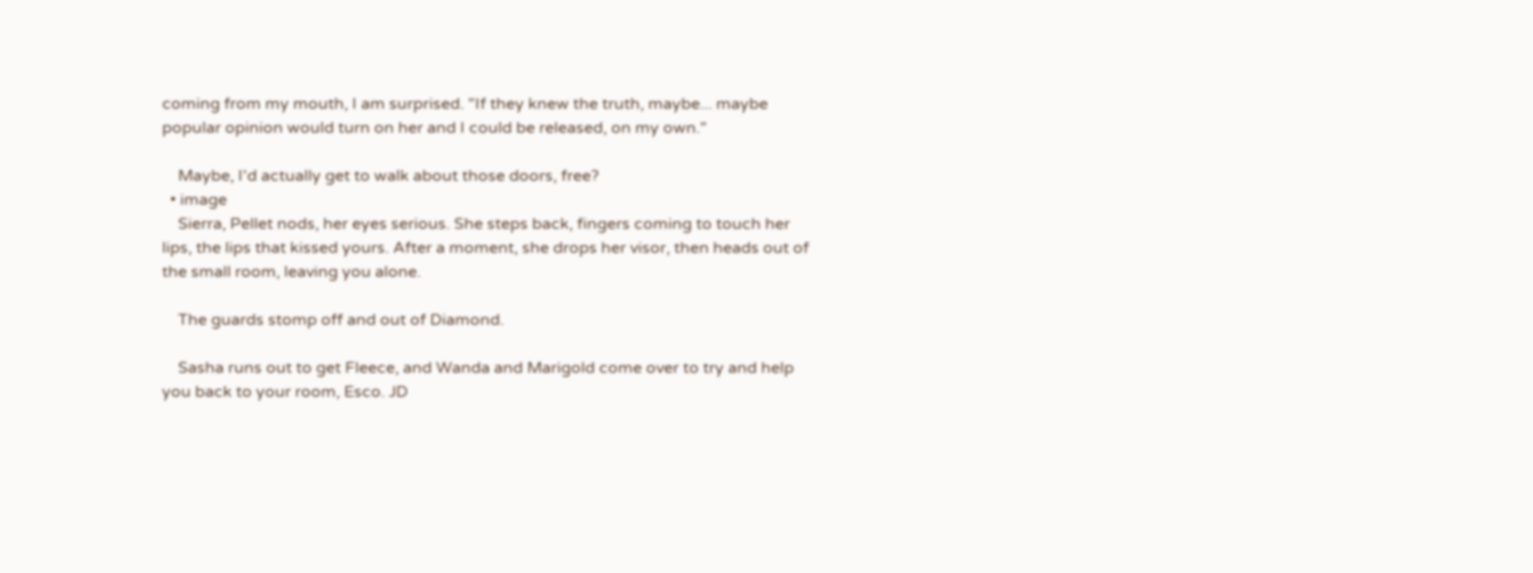coming from my mouth, I am surprised. "If they knew the truth, maybe... maybe popular opinion would turn on her and I could be released, on my own."

    Maybe, I'd actually get to walk about those doors, free?
  • image
    Sierra, Pellet nods, her eyes serious. She steps back, fingers coming to touch her lips, the lips that kissed yours. After a moment, she drops her visor, then heads out of the small room, leaving you alone.

    The guards stomp off and out of Diamond.

    Sasha runs out to get Fleece, and Wanda and Marigold come over to try and help you back to your room, Esco. JD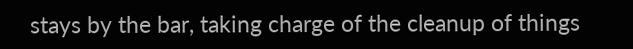stays by the bar, taking charge of the cleanup of things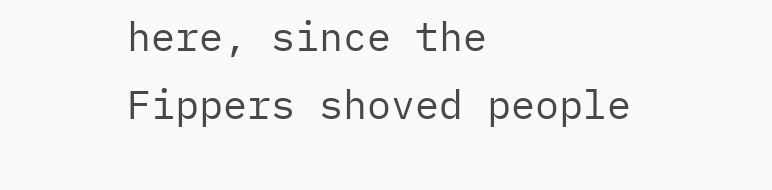here, since the Fippers shoved people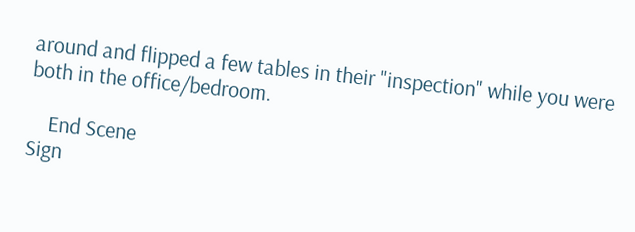around and flipped a few tables in their "inspection" while you were both in the office/bedroom.

    End Scene
Sign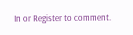In or Register to comment.